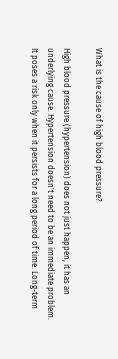What is the cause of high blood pressure?

High blood pressure (hypertension) does not just happen, it has an underlying cause. Hypertension doesn't need to be an immediate problem. It poses a risk only when it persists for a long period of time. Long-term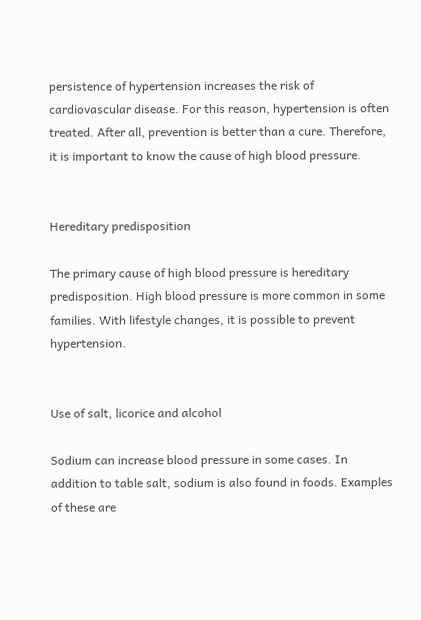persistence of hypertension increases the risk of cardiovascular disease. For this reason, hypertension is often treated. After all, prevention is better than a cure. Therefore, it is important to know the cause of high blood pressure.


Hereditary predisposition

The primary cause of high blood pressure is hereditary predisposition. High blood pressure is more common in some families. With lifestyle changes, it is possible to prevent hypertension.


Use of salt, licorice and alcohol

Sodium can increase blood pressure in some cases. In addition to table salt, sodium is also found in foods. Examples of these are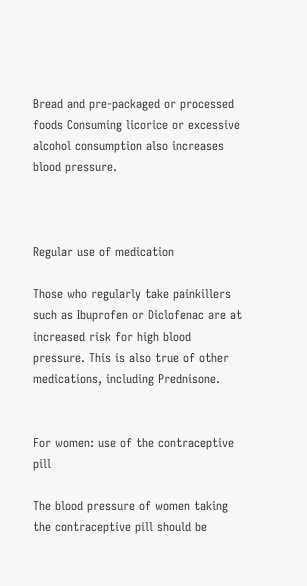Bread and pre-packaged or processed foods Consuming licorice or excessive alcohol consumption also increases blood pressure.



Regular use of medication

Those who regularly take painkillers such as Ibuprofen or Diclofenac are at increased risk for high blood pressure. This is also true of other medications, including Prednisone.


For women: use of the contraceptive pill

The blood pressure of women taking the contraceptive pill should be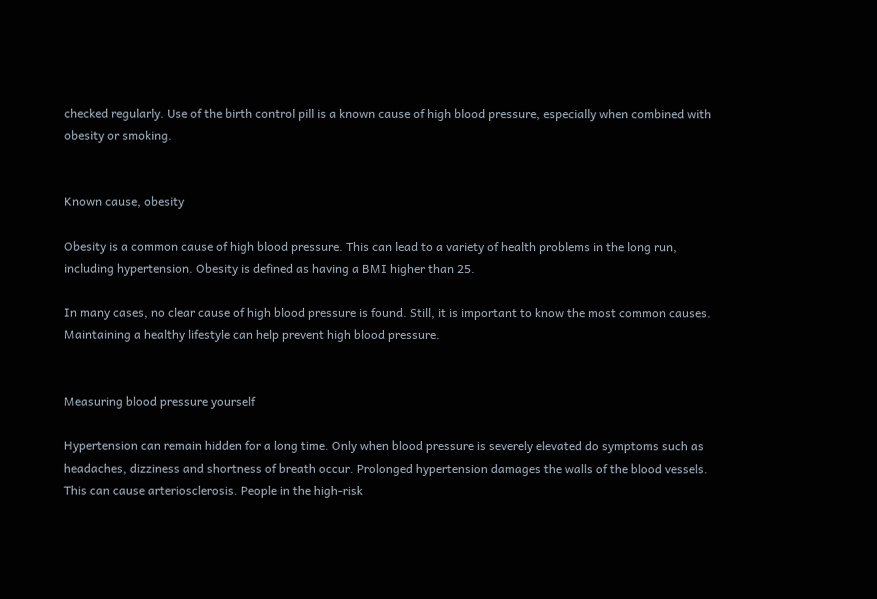checked regularly. Use of the birth control pill is a known cause of high blood pressure, especially when combined with obesity or smoking.


Known cause, obesity

Obesity is a common cause of high blood pressure. This can lead to a variety of health problems in the long run, including hypertension. Obesity is defined as having a BMI higher than 25.

In many cases, no clear cause of high blood pressure is found. Still, it is important to know the most common causes. Maintaining a healthy lifestyle can help prevent high blood pressure.


Measuring blood pressure yourself

Hypertension can remain hidden for a long time. Only when blood pressure is severely elevated do symptoms such as headaches, dizziness and shortness of breath occur. Prolonged hypertension damages the walls of the blood vessels. This can cause arteriosclerosis. People in the high-risk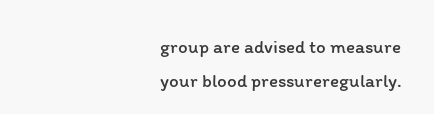group are advised to measure your blood pressureregularly.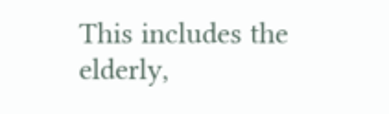This includes the elderly,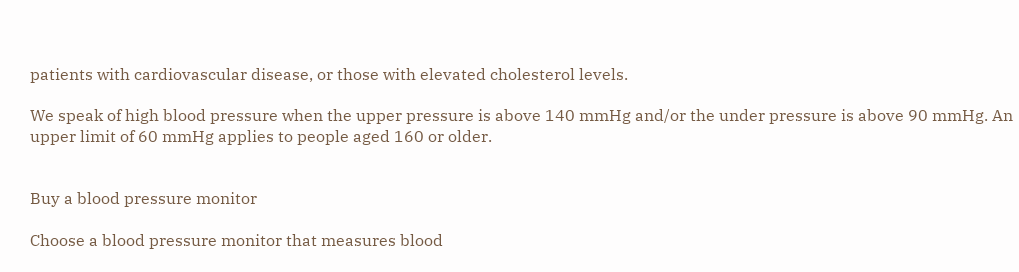patients with cardiovascular disease, or those with elevated cholesterol levels.

We speak of high blood pressure when the upper pressure is above 140 mmHg and/or the under pressure is above 90 mmHg. An upper limit of 60 mmHg applies to people aged 160 or older.


Buy a blood pressure monitor

Choose a blood pressure monitor that measures blood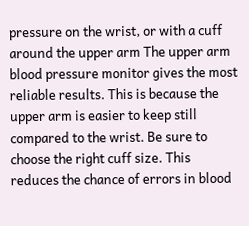pressure on the wrist, or with a cuff around the upper arm The upper arm blood pressure monitor gives the most reliable results. This is because the upper arm is easier to keep still compared to the wrist. Be sure to choose the right cuff size. This reduces the chance of errors in blood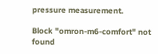pressure measurement.

Block "omron-m6-comfort" not found